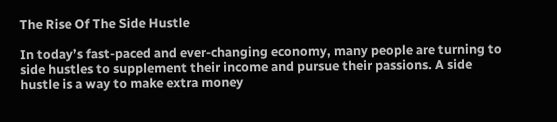The Rise Of The Side Hustle

In today’s fast-paced and ever-changing economy, many people are turning to side hustles to supplement their income and pursue their passions. A side hustle is a way to make extra money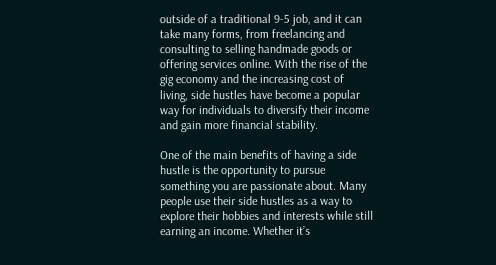outside of a traditional 9-5 job, and it can take many forms, from freelancing and consulting to selling handmade goods or offering services online. With the rise of the gig economy and the increasing cost of living, side hustles have become a popular way for individuals to diversify their income and gain more financial stability.

One of the main benefits of having a side hustle is the opportunity to pursue something you are passionate about. Many people use their side hustles as a way to explore their hobbies and interests while still earning an income. Whether it’s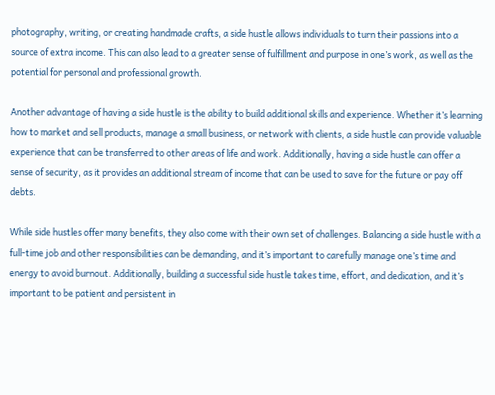photography, writing, or creating handmade crafts, a side hustle allows individuals to turn their passions into a source of extra income. This can also lead to a greater sense of fulfillment and purpose in one’s work, as well as the potential for personal and professional growth.

Another advantage of having a side hustle is the ability to build additional skills and experience. Whether it’s learning how to market and sell products, manage a small business, or network with clients, a side hustle can provide valuable experience that can be transferred to other areas of life and work. Additionally, having a side hustle can offer a sense of security, as it provides an additional stream of income that can be used to save for the future or pay off debts.

While side hustles offer many benefits, they also come with their own set of challenges. Balancing a side hustle with a full-time job and other responsibilities can be demanding, and it’s important to carefully manage one’s time and energy to avoid burnout. Additionally, building a successful side hustle takes time, effort, and dedication, and it’s important to be patient and persistent in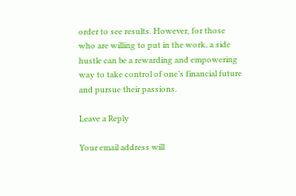order to see results. However, for those who are willing to put in the work, a side hustle can be a rewarding and empowering way to take control of one’s financial future and pursue their passions.

Leave a Reply

Your email address will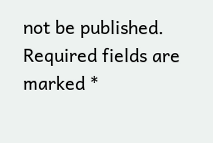not be published. Required fields are marked *